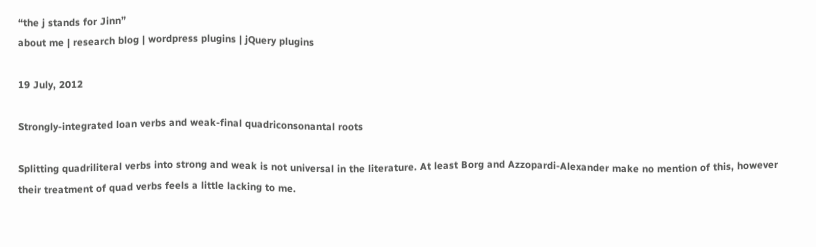“the j stands for Jinn”
about me | research blog | wordpress plugins | jQuery plugins

19 July, 2012

Strongly-integrated loan verbs and weak-final quadriconsonantal roots

Splitting quadriliteral verbs into strong and weak is not universal in the literature. At least Borg and Azzopardi-Alexander make no mention of this, however their treatment of quad verbs feels a little lacking to me.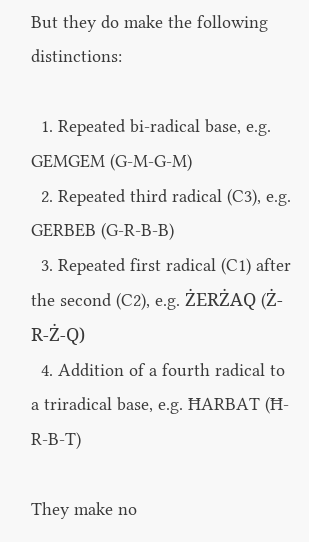But they do make the following distinctions:

  1. Repeated bi-radical base, e.g. GEMGEM (G-M-G-M)
  2. Repeated third radical (C3), e.g. GERBEB (G-R-B-B)
  3. Repeated first radical (C1) after the second (C2), e.g. ŻERŻAQ (Ż-R-Ż-Q)
  4. Addition of a fourth radical to a triradical base, e.g. ĦARBAT (Ħ-R-B-T)

They make no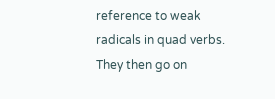reference to weak radicals in quad verbs. They then go on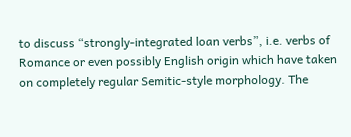to discuss “strongly-integrated loan verbs”, i.e. verbs of Romance or even possibly English origin which have taken on completely regular Semitic-style morphology. The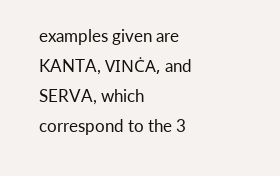examples given are KANTA, VINĊA, and SERVA, which correspond to the 3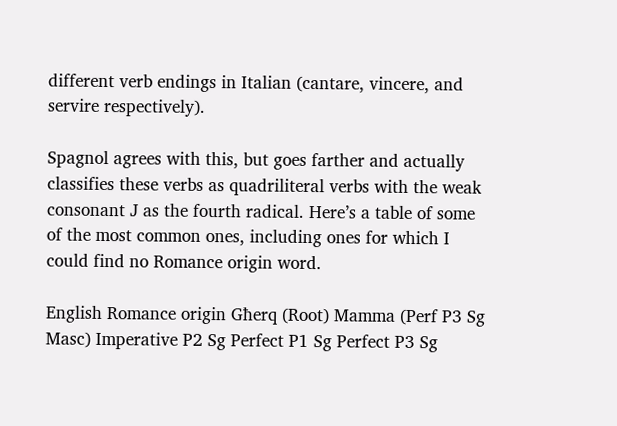different verb endings in Italian (cantare, vincere, and servire respectively).

Spagnol agrees with this, but goes farther and actually classifies these verbs as quadriliteral verbs with the weak consonant J as the fourth radical. Here’s a table of some of the most common ones, including ones for which I could find no Romance origin word.

English Romance origin Għerq (Root) Mamma (Perf P3 Sg Masc) Imperative P2 Sg Perfect P1 Sg Perfect P3 Sg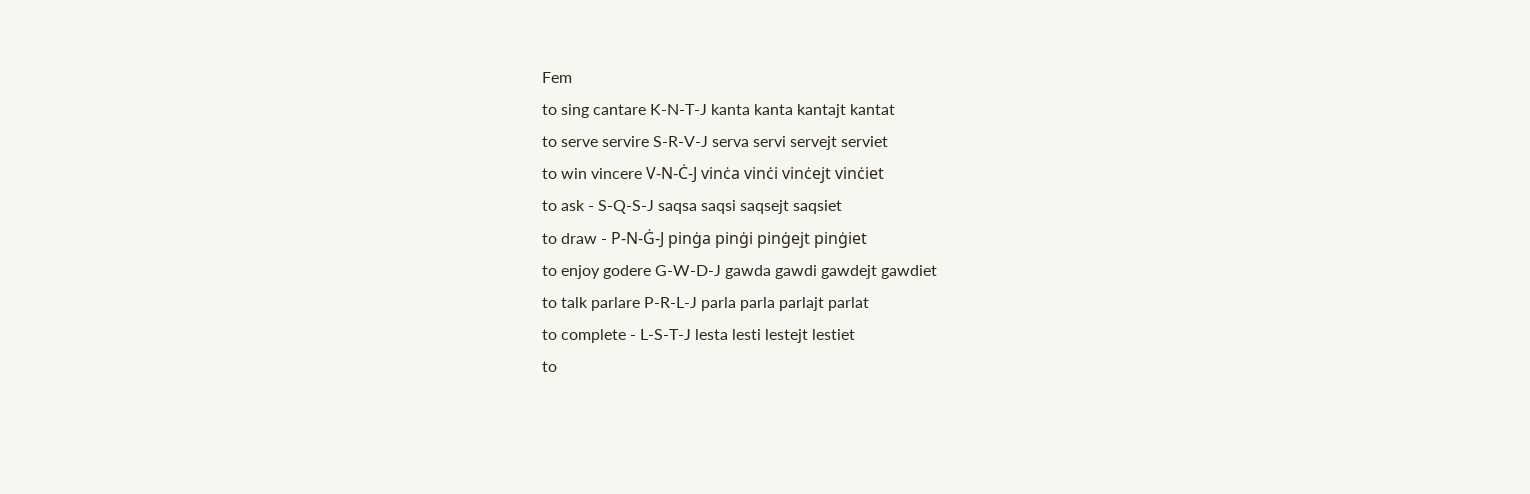Fem
to sing cantare K-N-T-J kanta kanta kantajt kantat
to serve servire S-R-V-J serva servi servejt serviet
to win vincere V-N-Ċ-J vinċa vinċi vinċejt vinċiet
to ask - S-Q-S-J saqsa saqsi saqsejt saqsiet
to draw - P-N-Ġ-J pinġa pinġi pinġejt pinġiet
to enjoy godere G-W-D-J gawda gawdi gawdejt gawdiet
to talk parlare P-R-L-J parla parla parlajt parlat
to complete - L-S-T-J lesta lesti lestejt lestiet
to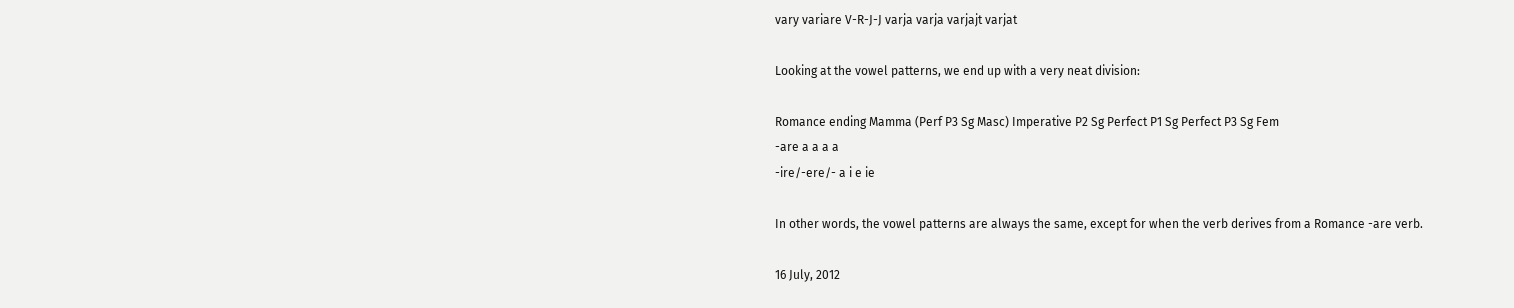vary variare V-R-J-J varja varja varjajt varjat

Looking at the vowel patterns, we end up with a very neat division:

Romance ending Mamma (Perf P3 Sg Masc) Imperative P2 Sg Perfect P1 Sg Perfect P3 Sg Fem
-are a a a a
-ire/-ere/- a i e ie

In other words, the vowel patterns are always the same, except for when the verb derives from a Romance -are verb.

16 July, 2012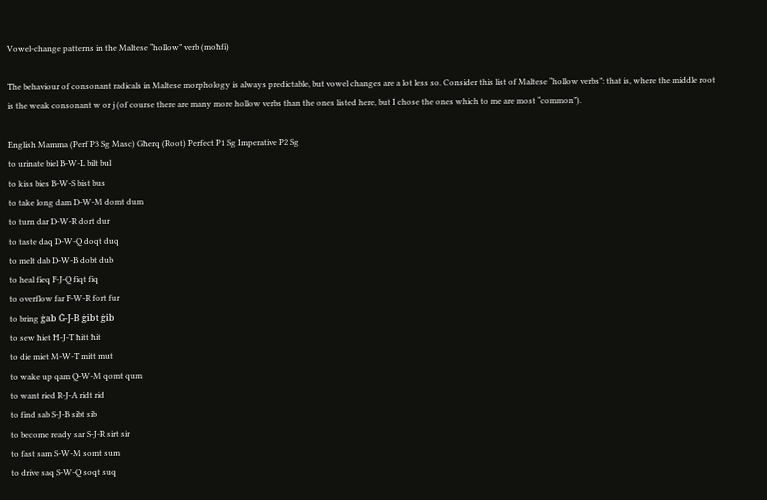Vowel-change patterns in the Maltese “hollow” verb (moħfi)

The behaviour of consonant radicals in Maltese morphology is always predictable, but vowel changes are a lot less so. Consider this list of Maltese “hollow verbs”: that is, where the middle root is the weak consonant w or j (of course there are many more hollow verbs than the ones listed here, but I chose the ones which to me are most “common”).

English Mamma (Perf P3 Sg Masc) Għerq (Root) Perfect P1 Sg Imperative P2 Sg
to urinate biel B-W-L bilt bul
to kiss bies B-W-S bist bus
to take long dam D-W-M domt dum
to turn dar D-W-R dort dur
to taste daq D-W-Q doqt duq
to melt dab D-W-B dobt dub
to heal fieq F-J-Q fiqt fiq
to overflow far F-W-R fort fur
to bring ġab Ġ-J-B ġibt ġib
to sew ħiet Ħ-J-T ħitt ħit
to die miet M-W-T mitt mut
to wake up qam Q-W-M qomt qum
to want ried R-J-A ridt rid
to find sab S-J-B sibt sib
to become ready sar S-J-R sirt sir
to fast sam S-W-M somt sum
to drive saq S-W-Q soqt suq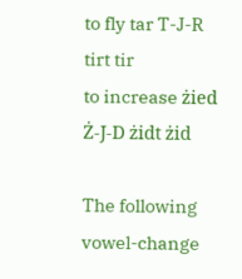to fly tar T-J-R tirt tir
to increase żied Ż-J-D żidt żid

The following vowel-change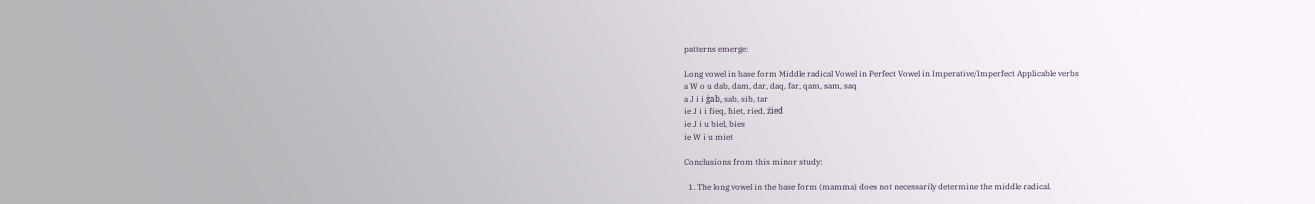patterns emerge:

Long vowel in base form Middle radical Vowel in Perfect Vowel in Imperative/Imperfect Applicable verbs
a W o u dab, dam, dar, daq, far, qam, sam, saq
a J i i ġab, sab, sib, tar
ie J i i fieq, ħiet, ried, żied
ie J i u biel, bies
ie W i u miet

Conclusions from this minor study:

  1. The long vowel in the base form (mamma) does not necessarily determine the middle radical.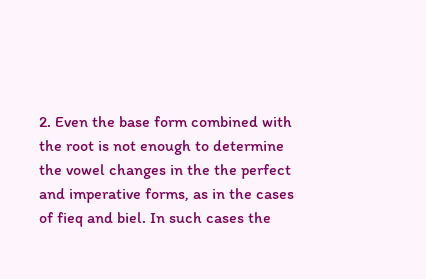2. Even the base form combined with the root is not enough to determine the vowel changes in the the perfect and imperative forms, as in the cases of fieq and biel. In such cases the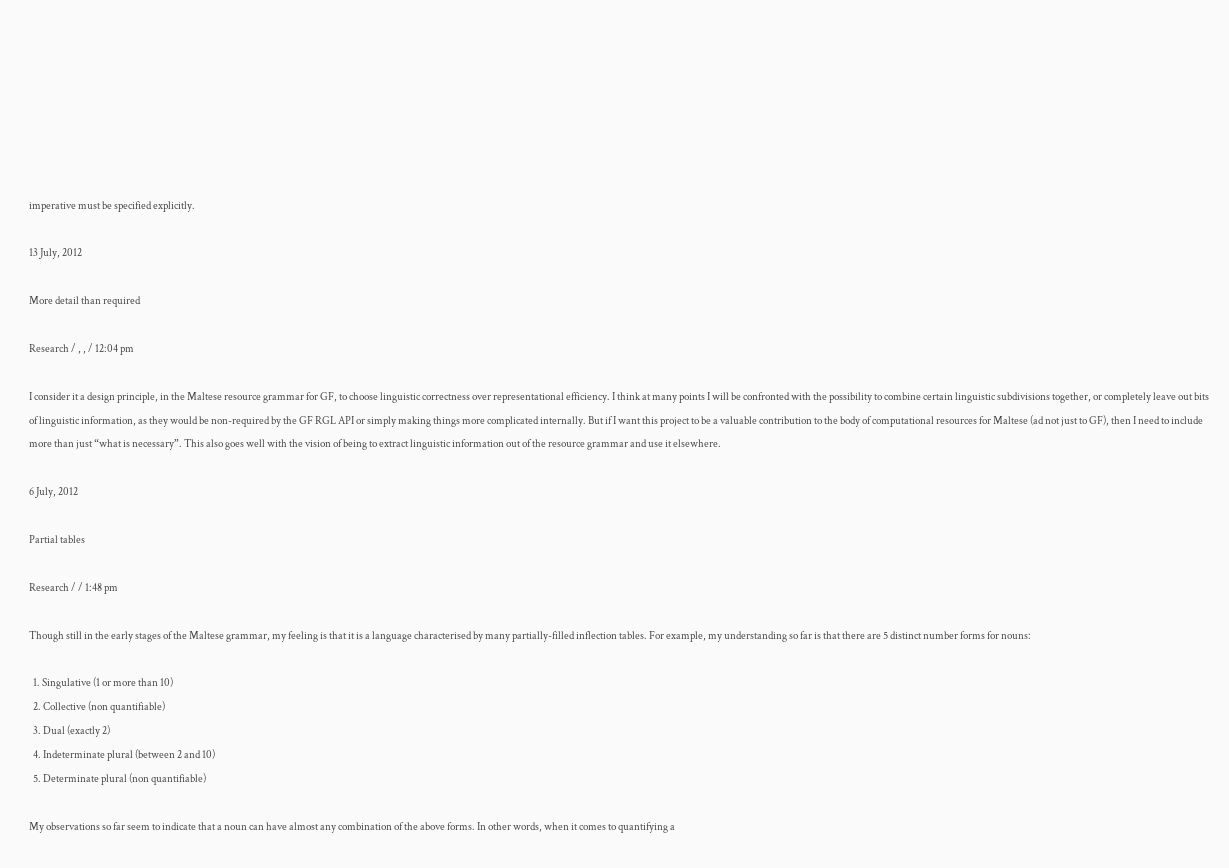imperative must be specified explicitly.

13 July, 2012

More detail than required

Research / , , / 12:04 pm

I consider it a design principle, in the Maltese resource grammar for GF, to choose linguistic correctness over representational efficiency. I think at many points I will be confronted with the possibility to combine certain linguistic subdivisions together, or completely leave out bits of linguistic information, as they would be non-required by the GF RGL API or simply making things more complicated internally. But if I want this project to be a valuable contribution to the body of computational resources for Maltese (ad not just to GF), then I need to include more than just “what is necessary”. This also goes well with the vision of being to extract linguistic information out of the resource grammar and use it elsewhere.

6 July, 2012

Partial tables

Research / / 1:48 pm

Though still in the early stages of the Maltese grammar, my feeling is that it is a language characterised by many partially-filled inflection tables. For example, my understanding so far is that there are 5 distinct number forms for nouns:

  1. Singulative (1 or more than 10)
  2. Collective (non quantifiable)
  3. Dual (exactly 2)
  4. Indeterminate plural (between 2 and 10)
  5. Determinate plural (non quantifiable)

My observations so far seem to indicate that a noun can have almost any combination of the above forms. In other words, when it comes to quantifying a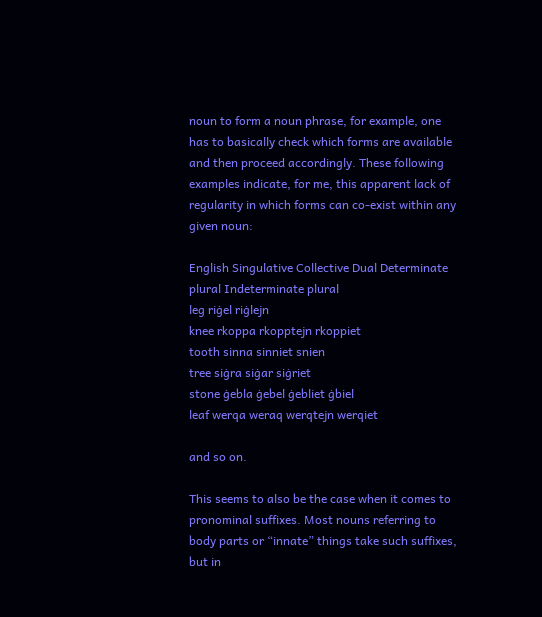noun to form a noun phrase, for example, one has to basically check which forms are available and then proceed accordingly. These following examples indicate, for me, this apparent lack of regularity in which forms can co-exist within any given noun:

English Singulative Collective Dual Determinate plural Indeterminate plural
leg riġel riġlejn
knee rkoppa rkopptejn rkoppiet
tooth sinna sinniet snien
tree siġra siġar siġriet
stone ġebla ġebel ġebliet ġbiel
leaf werqa weraq werqtejn werqiet

and so on.

This seems to also be the case when it comes to pronominal suffixes. Most nouns referring to body parts or “innate” things take such suffixes, but in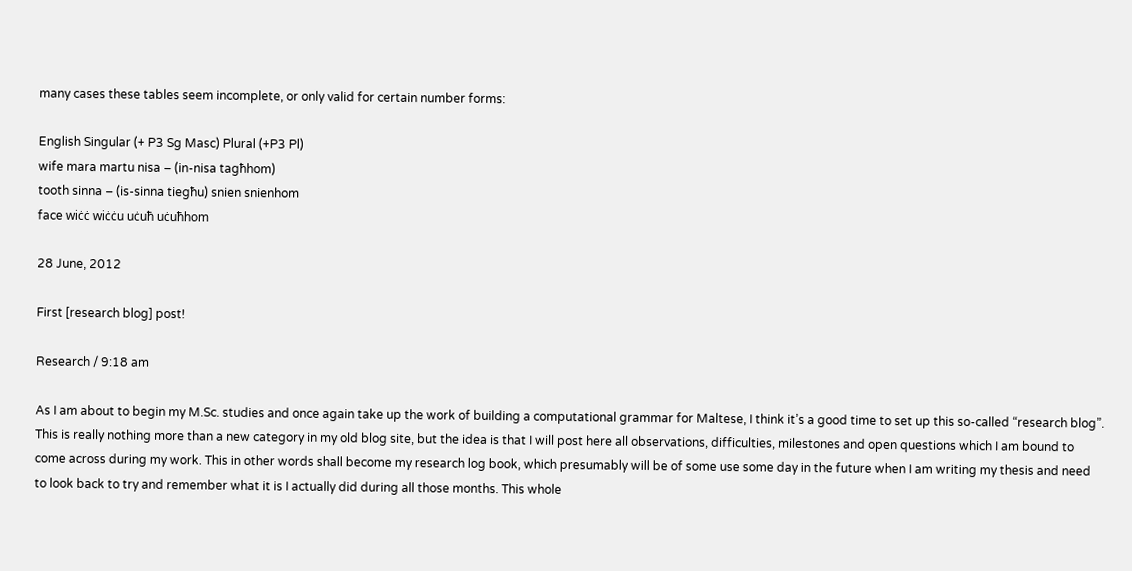many cases these tables seem incomplete, or only valid for certain number forms:

English Singular (+ P3 Sg Masc) Plural (+P3 Pl)
wife mara martu nisa – (in-nisa tagħhom)
tooth sinna – (is-sinna tiegħu) snien snienhom
face wiċċ wiċċu uċuħ uċuħhom

28 June, 2012

First [research blog] post!

Research / 9:18 am

As I am about to begin my M.Sc. studies and once again take up the work of building a computational grammar for Maltese, I think it’s a good time to set up this so-called “research blog”. This is really nothing more than a new category in my old blog site, but the idea is that I will post here all observations, difficulties, milestones and open questions which I am bound to come across during my work. This in other words shall become my research log book, which presumably will be of some use some day in the future when I am writing my thesis and need to look back to try and remember what it is I actually did during all those months. This whole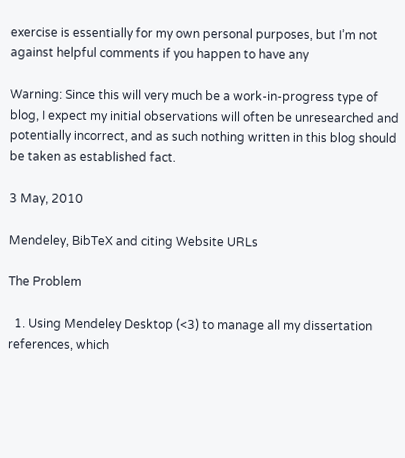exercise is essentially for my own personal purposes, but I’m not against helpful comments if you happen to have any

Warning: Since this will very much be a work-in-progress type of blog, I expect my initial observations will often be unresearched and potentially incorrect, and as such nothing written in this blog should be taken as established fact.

3 May, 2010

Mendeley, BibTeX and citing Website URLs

The Problem

  1. Using Mendeley Desktop (<3) to manage all my dissertation references, which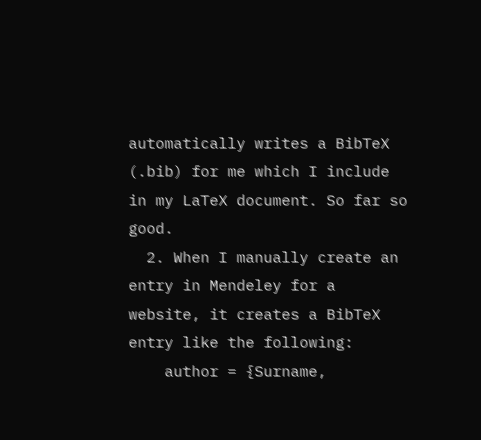automatically writes a BibTeX (.bib) for me which I include in my LaTeX document. So far so good.
  2. When I manually create an entry in Mendeley for a website, it creates a BibTeX entry like the following:
    author = {Surname,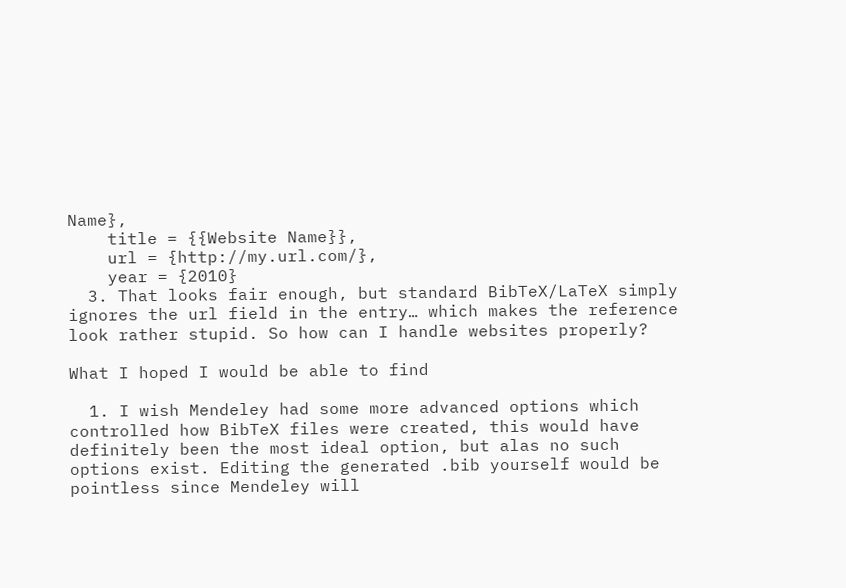Name},
    title = {{Website Name}},
    url = {http://my.url.com/},
    year = {2010}
  3. That looks fair enough, but standard BibTeX/LaTeX simply ignores the url field in the entry… which makes the reference look rather stupid. So how can I handle websites properly?

What I hoped I would be able to find

  1. I wish Mendeley had some more advanced options which controlled how BibTeX files were created, this would have definitely been the most ideal option, but alas no such options exist. Editing the generated .bib yourself would be pointless since Mendeley will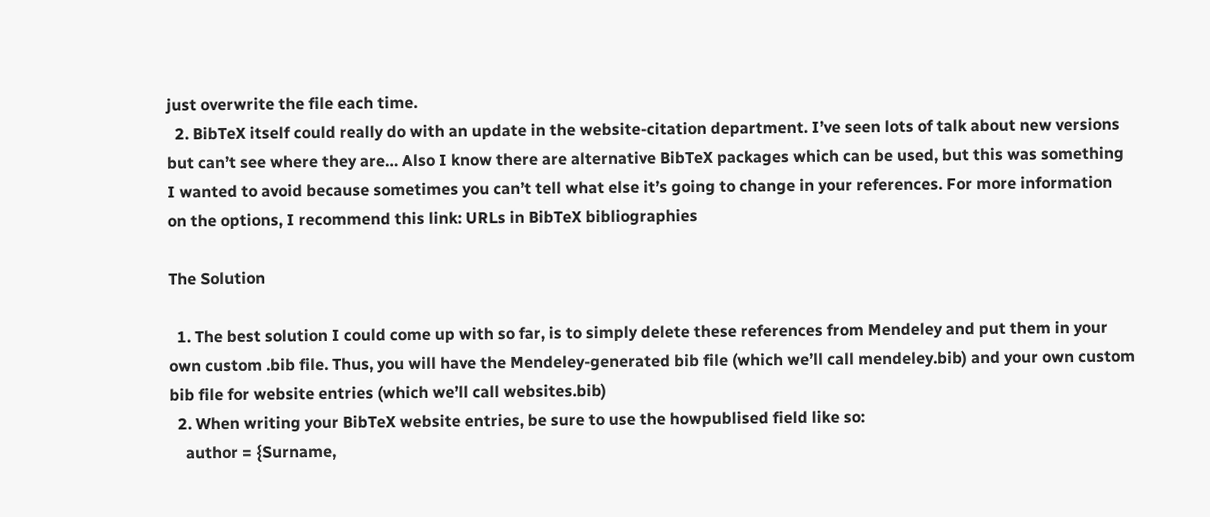just overwrite the file each time.
  2. BibTeX itself could really do with an update in the website-citation department. I’ve seen lots of talk about new versions but can’t see where they are… Also I know there are alternative BibTeX packages which can be used, but this was something I wanted to avoid because sometimes you can’t tell what else it’s going to change in your references. For more information on the options, I recommend this link: URLs in BibTeX bibliographies

The Solution

  1. The best solution I could come up with so far, is to simply delete these references from Mendeley and put them in your own custom .bib file. Thus, you will have the Mendeley-generated bib file (which we’ll call mendeley.bib) and your own custom bib file for website entries (which we’ll call websites.bib)
  2. When writing your BibTeX website entries, be sure to use the howpublised field like so:
    author = {Surname,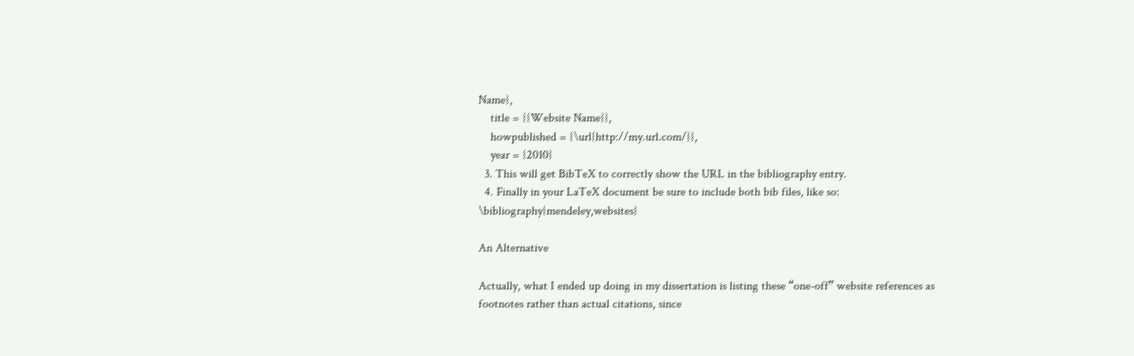Name},
    title = {{Website Name}},
    howpublished = {\url{http://my.url.com/}},
    year = {2010}
  3. This will get BibTeX to correctly show the URL in the bibliography entry.
  4. Finally in your LaTeX document be sure to include both bib files, like so: \bibliography{mendeley,websites}

An Alternative

Actually, what I ended up doing in my dissertation is listing these “one-off” website references as footnotes rather than actual citations, since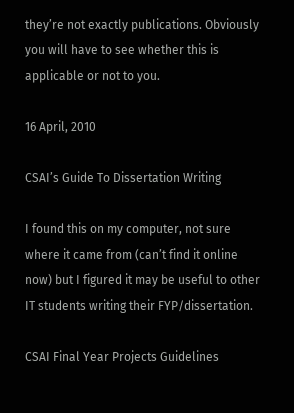they’re not exactly publications. Obviously you will have to see whether this is applicable or not to you.

16 April, 2010

CSAI’s Guide To Dissertation Writing

I found this on my computer, not sure where it came from (can’t find it online now) but I figured it may be useful to other IT students writing their FYP/dissertation.

CSAI Final Year Projects Guidelines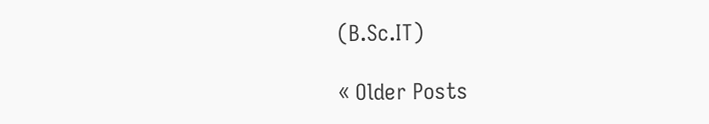(B.Sc.IT)

« Older Posts